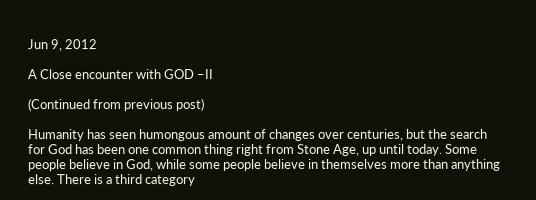Jun 9, 2012

A Close encounter with GOD –II

(Continued from previous post)

Humanity has seen humongous amount of changes over centuries, but the search for God has been one common thing right from Stone Age, up until today. Some people believe in God, while some people believe in themselves more than anything else. There is a third category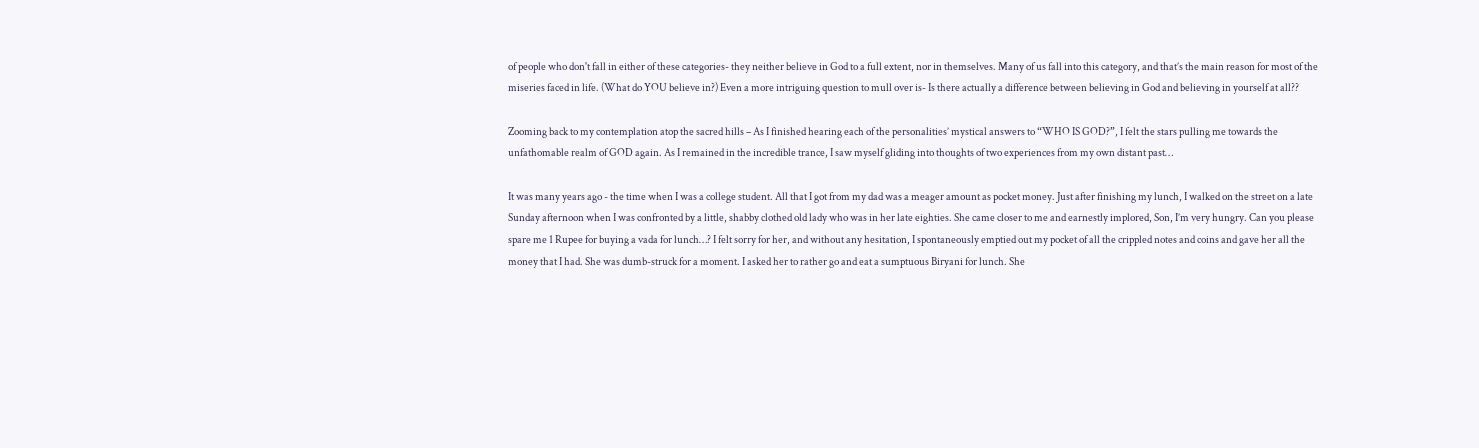of people who don't fall in either of these categories- they neither believe in God to a full extent, nor in themselves. Many of us fall into this category, and that’s the main reason for most of the miseries faced in life. (What do YOU believe in?) Even a more intriguing question to mull over is- Is there actually a difference between believing in God and believing in yourself at all??

Zooming back to my contemplation atop the sacred hills – As I finished hearing each of the personalities’ mystical answers to “WHO IS GOD?”, I felt the stars pulling me towards the unfathomable realm of GOD again. As I remained in the incredible trance, I saw myself gliding into thoughts of two experiences from my own distant past…

It was many years ago - the time when I was a college student. All that I got from my dad was a meager amount as pocket money. Just after finishing my lunch, I walked on the street on a late Sunday afternoon when I was confronted by a little, shabby clothed old lady who was in her late eighties. She came closer to me and earnestly implored, Son, I’m very hungry. Can you please spare me 1 Rupee for buying a vada for lunch…? I felt sorry for her, and without any hesitation, I spontaneously emptied out my pocket of all the crippled notes and coins and gave her all the money that I had. She was dumb-struck for a moment. I asked her to rather go and eat a sumptuous Biryani for lunch. She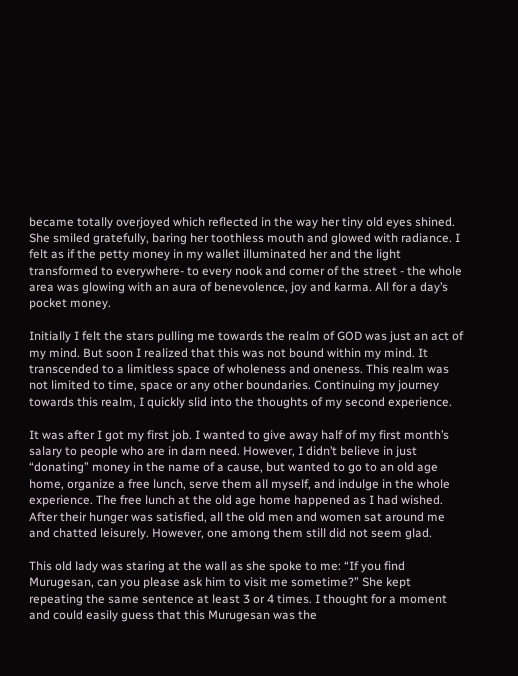became totally overjoyed which reflected in the way her tiny old eyes shined. She smiled gratefully, baring her toothless mouth and glowed with radiance. I felt as if the petty money in my wallet illuminated her and the light transformed to everywhere- to every nook and corner of the street - the whole area was glowing with an aura of benevolence, joy and karma. All for a day’s pocket money.

Initially I felt the stars pulling me towards the realm of GOD was just an act of my mind. But soon I realized that this was not bound within my mind. It transcended to a limitless space of wholeness and oneness. This realm was not limited to time, space or any other boundaries. Continuing my journey towards this realm, I quickly slid into the thoughts of my second experience.

It was after I got my first job. I wanted to give away half of my first month’s salary to people who are in darn need. However, I didn’t believe in just “donating” money in the name of a cause, but wanted to go to an old age home, organize a free lunch, serve them all myself, and indulge in the whole experience. The free lunch at the old age home happened as I had wished. After their hunger was satisfied, all the old men and women sat around me and chatted leisurely. However, one among them still did not seem glad.

This old lady was staring at the wall as she spoke to me: “If you find Murugesan, can you please ask him to visit me sometime?” She kept repeating the same sentence at least 3 or 4 times. I thought for a moment and could easily guess that this Murugesan was the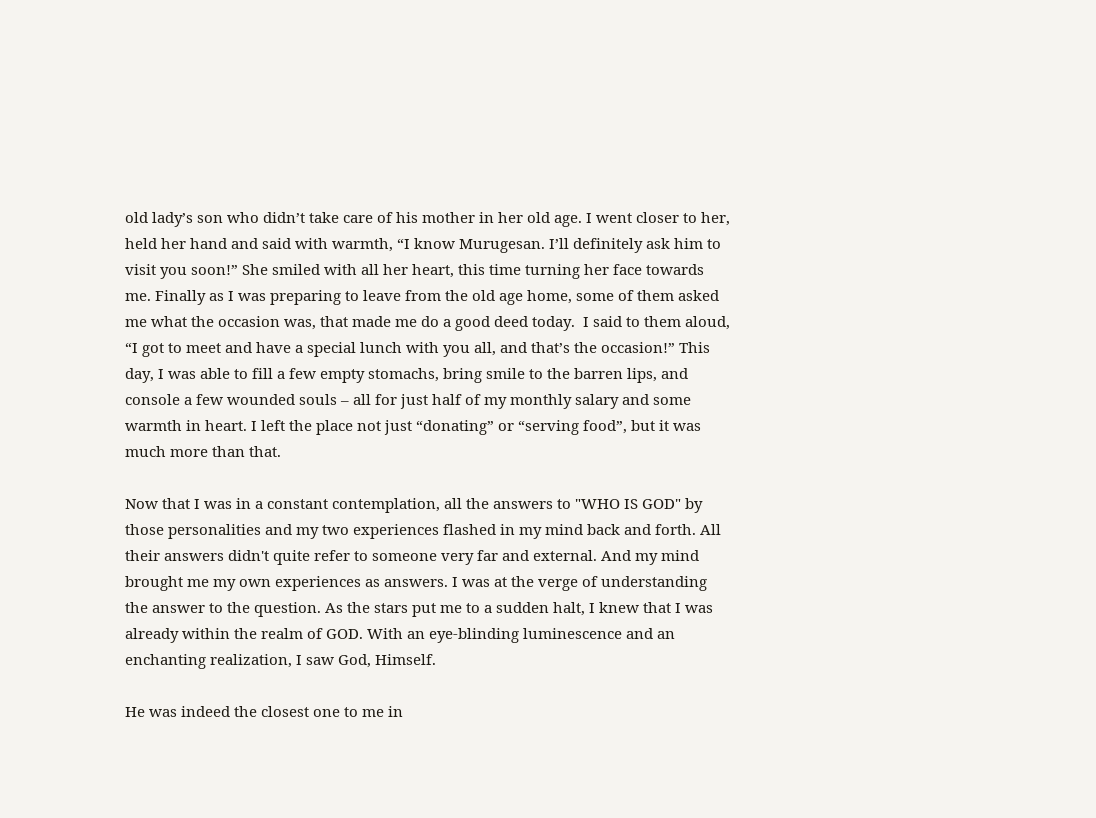old lady’s son who didn’t take care of his mother in her old age. I went closer to her, held her hand and said with warmth, “I know Murugesan. I’ll definitely ask him to visit you soon!” She smiled with all her heart, this time turning her face towards me. Finally as I was preparing to leave from the old age home, some of them asked me what the occasion was, that made me do a good deed today.  I said to them aloud, “I got to meet and have a special lunch with you all, and that’s the occasion!” This day, I was able to fill a few empty stomachs, bring smile to the barren lips, and console a few wounded souls – all for just half of my monthly salary and some warmth in heart. I left the place not just “donating” or “serving food”, but it was much more than that.

Now that I was in a constant contemplation, all the answers to "WHO IS GOD" by those personalities and my two experiences flashed in my mind back and forth. All their answers didn't quite refer to someone very far and external. And my mind brought me my own experiences as answers. I was at the verge of understanding the answer to the question. As the stars put me to a sudden halt, I knew that I was already within the realm of GOD. With an eye-blinding luminescence and an enchanting realization, I saw God, Himself.

He was indeed the closest one to me in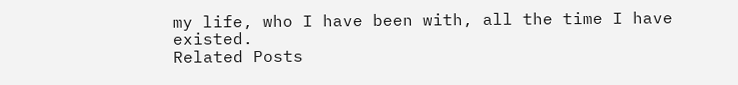my life, who I have been with, all the time I have existed.
Related Posts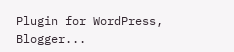Plugin for WordPress, Blogger...